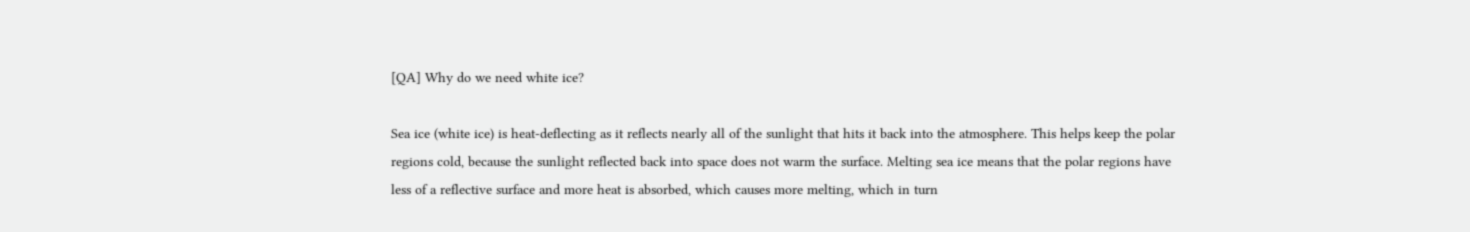[QA] Why do we need white ice?

Sea ice (white ice) is heat-deflecting as it reflects nearly all of the sunlight that hits it back into the atmosphere. This helps keep the polar regions cold, because the sunlight reflected back into space does not warm the surface. Melting sea ice means that the polar regions have less of a reflective surface and more heat is absorbed, which causes more melting, which in turn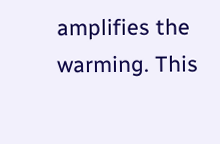amplifies the warming. This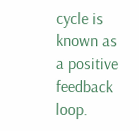cycle is known as a positive feedback loop.